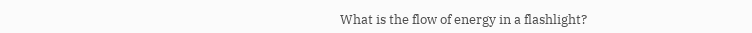What is the flow of energy in a flashlight?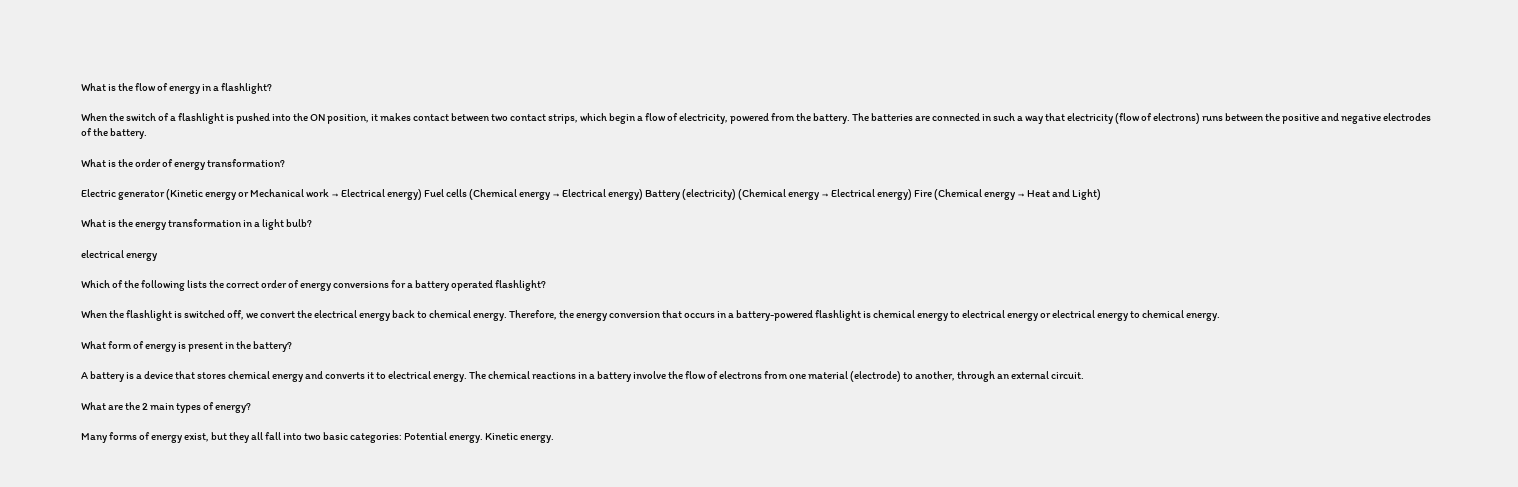What is the flow of energy in a flashlight?

When the switch of a flashlight is pushed into the ON position, it makes contact between two contact strips, which begin a flow of electricity, powered from the battery. The batteries are connected in such a way that electricity (flow of electrons) runs between the positive and negative electrodes of the battery.

What is the order of energy transformation?

Electric generator (Kinetic energy or Mechanical work → Electrical energy) Fuel cells (Chemical energy → Electrical energy) Battery (electricity) (Chemical energy → Electrical energy) Fire (Chemical energy → Heat and Light)

What is the energy transformation in a light bulb?

electrical energy

Which of the following lists the correct order of energy conversions for a battery operated flashlight?

When the flashlight is switched off, we convert the electrical energy back to chemical energy. Therefore, the energy conversion that occurs in a battery-powered flashlight is chemical energy to electrical energy or electrical energy to chemical energy.

What form of energy is present in the battery?

A battery is a device that stores chemical energy and converts it to electrical energy. The chemical reactions in a battery involve the flow of electrons from one material (electrode) to another, through an external circuit.

What are the 2 main types of energy?

Many forms of energy exist, but they all fall into two basic categories: Potential energy. Kinetic energy.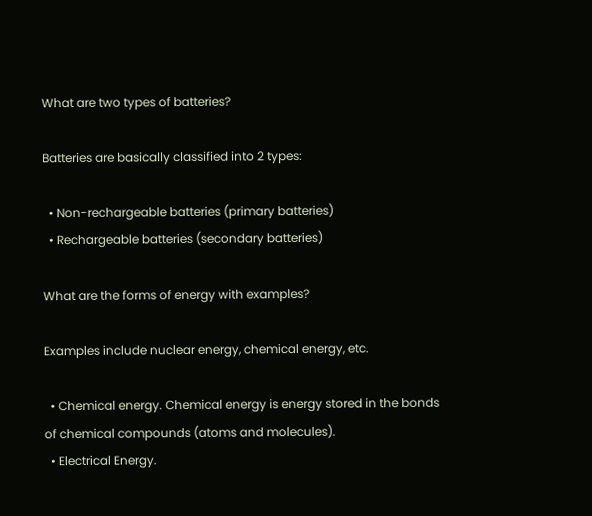What are two types of batteries?

Batteries are basically classified into 2 types:

  • Non-rechargeable batteries (primary batteries)
  • Rechargeable batteries (secondary batteries)

What are the forms of energy with examples?

Examples include nuclear energy, chemical energy, etc.

  • Chemical energy. Chemical energy is energy stored in the bonds of chemical compounds (atoms and molecules).
  • Electrical Energy.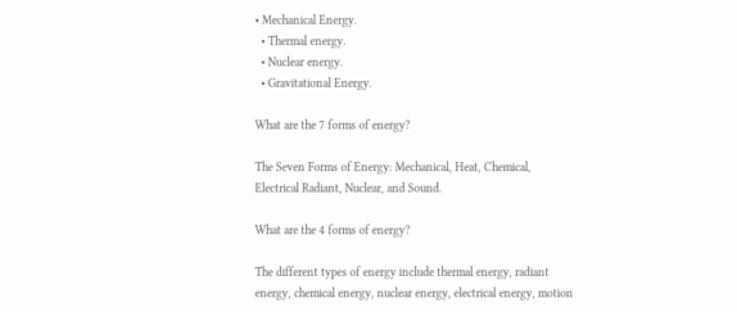• Mechanical Energy.
  • Thermal energy.
  • Nuclear energy.
  • Gravitational Energy.

What are the 7 forms of energy?

The Seven Forms of Energy: Mechanical, Heat, Chemical, Electrical Radiant, Nuclear, and Sound.

What are the 4 forms of energy?

The different types of energy include thermal energy, radiant energy, chemical energy, nuclear energy, electrical energy, motion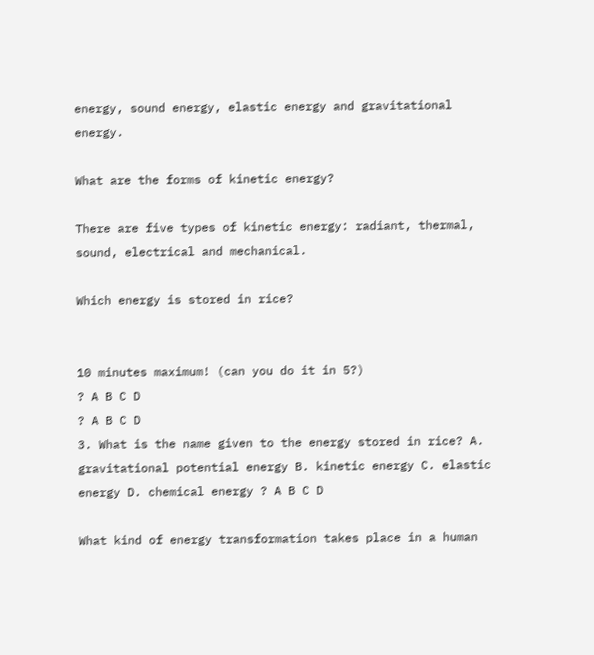energy, sound energy, elastic energy and gravitational energy.

What are the forms of kinetic energy?

There are five types of kinetic energy: radiant, thermal, sound, electrical and mechanical.

Which energy is stored in rice?


10 minutes maximum! (can you do it in 5?)
? A B C D
? A B C D
3. What is the name given to the energy stored in rice? A. gravitational potential energy B. kinetic energy C. elastic energy D. chemical energy ? A B C D

What kind of energy transformation takes place in a human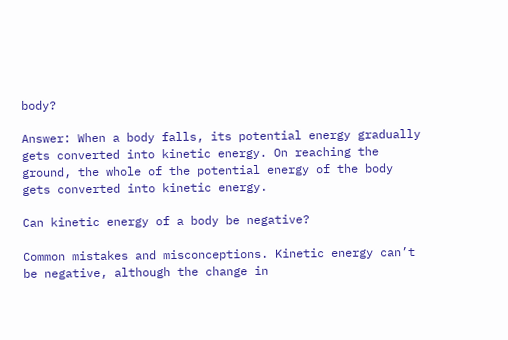body?

Answer: When a body falls, its potential energy gradually gets converted into kinetic energy. On reaching the ground, the whole of the potential energy of the body gets converted into kinetic energy.

Can kinetic energy of a body be negative?

Common mistakes and misconceptions. Kinetic energy can’t be negative, although the change in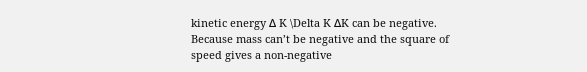kinetic energy Δ K \Delta K ΔK can be negative. Because mass can’t be negative and the square of speed gives a non-negative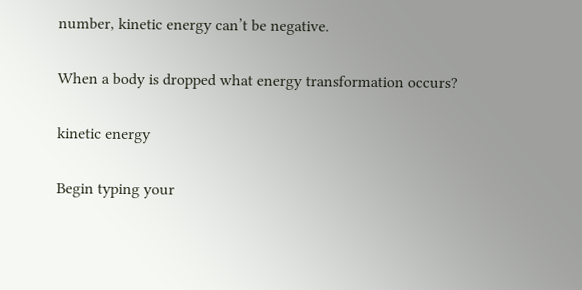number, kinetic energy can’t be negative.

When a body is dropped what energy transformation occurs?

kinetic energy

Begin typing your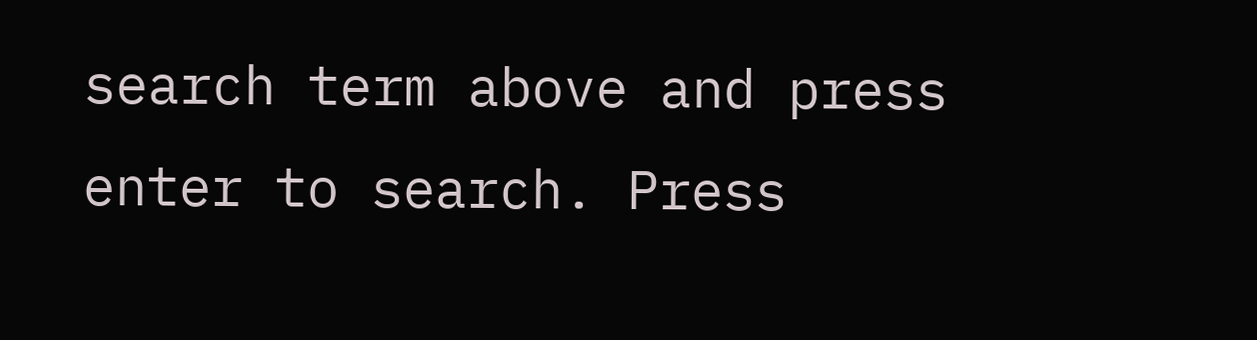search term above and press enter to search. Press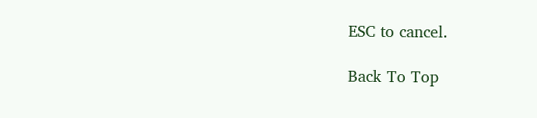ESC to cancel.

Back To Top